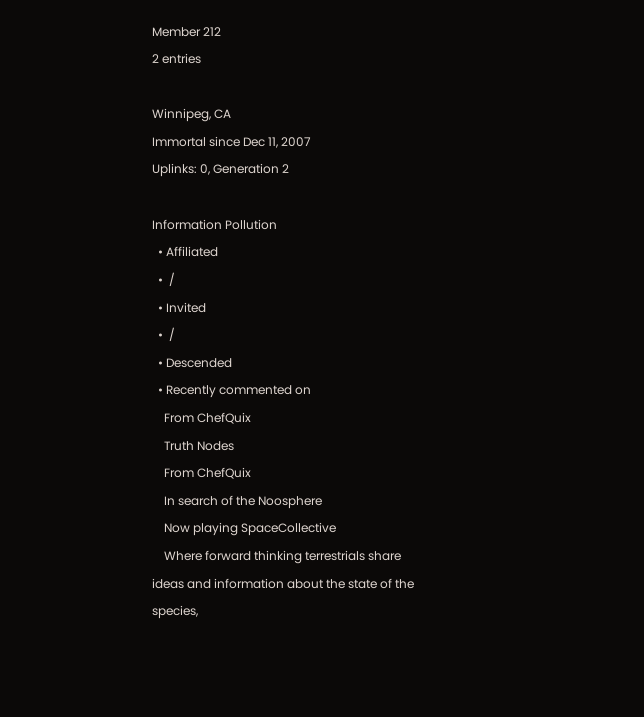Member 212
2 entries

Winnipeg, CA
Immortal since Dec 11, 2007
Uplinks: 0, Generation 2

Information Pollution
  • Affiliated
  •  /
  • Invited
  •  /
  • Descended
  • Recently commented on
    From ChefQuix
    Truth Nodes
    From ChefQuix
    In search of the Noosphere
    Now playing SpaceCollective
    Where forward thinking terrestrials share ideas and information about the state of the species,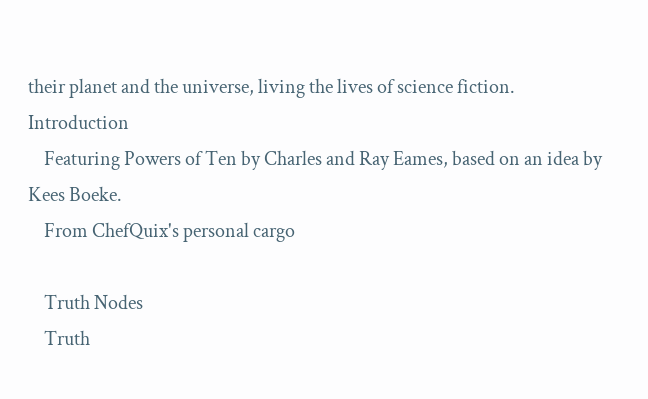their planet and the universe, living the lives of science fiction. Introduction
    Featuring Powers of Ten by Charles and Ray Eames, based on an idea by Kees Boeke.
    From ChefQuix's personal cargo

    Truth Nodes
    Truth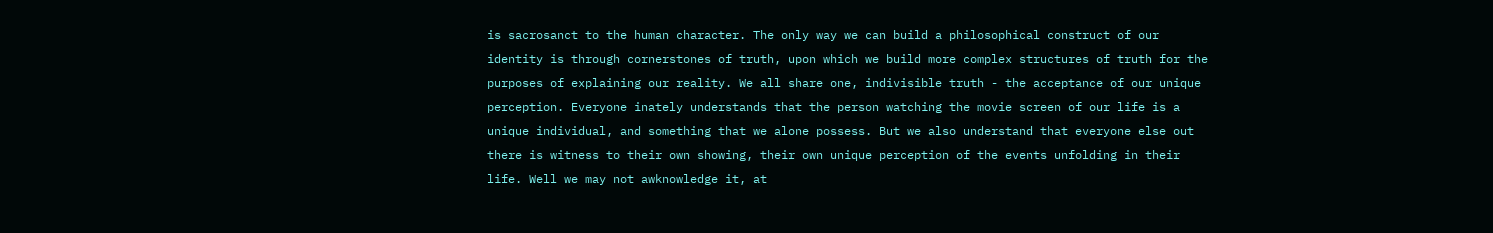is sacrosanct to the human character. The only way we can build a philosophical construct of our identity is through cornerstones of truth, upon which we build more complex structures of truth for the purposes of explaining our reality. We all share one, indivisible truth - the acceptance of our unique perception. Everyone inately understands that the person watching the movie screen of our life is a unique individual, and something that we alone possess. But we also understand that everyone else out there is witness to their own showing, their own unique perception of the events unfolding in their life. Well we may not awknowledge it, at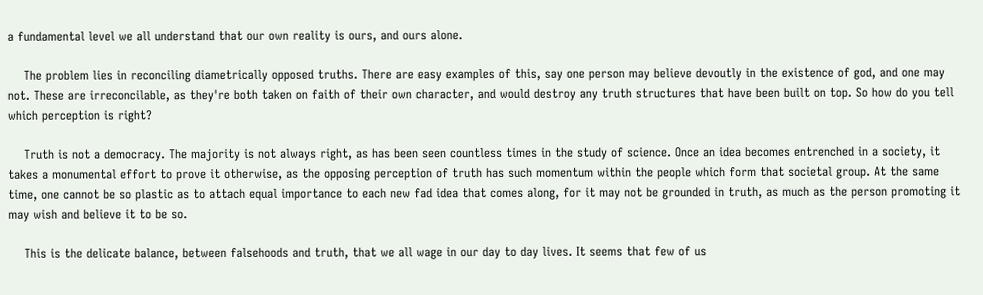a fundamental level we all understand that our own reality is ours, and ours alone.

    The problem lies in reconciling diametrically opposed truths. There are easy examples of this, say one person may believe devoutly in the existence of god, and one may not. These are irreconcilable, as they're both taken on faith of their own character, and would destroy any truth structures that have been built on top. So how do you tell which perception is right?

    Truth is not a democracy. The majority is not always right, as has been seen countless times in the study of science. Once an idea becomes entrenched in a society, it takes a monumental effort to prove it otherwise, as the opposing perception of truth has such momentum within the people which form that societal group. At the same time, one cannot be so plastic as to attach equal importance to each new fad idea that comes along, for it may not be grounded in truth, as much as the person promoting it may wish and believe it to be so.

    This is the delicate balance, between falsehoods and truth, that we all wage in our day to day lives. It seems that few of us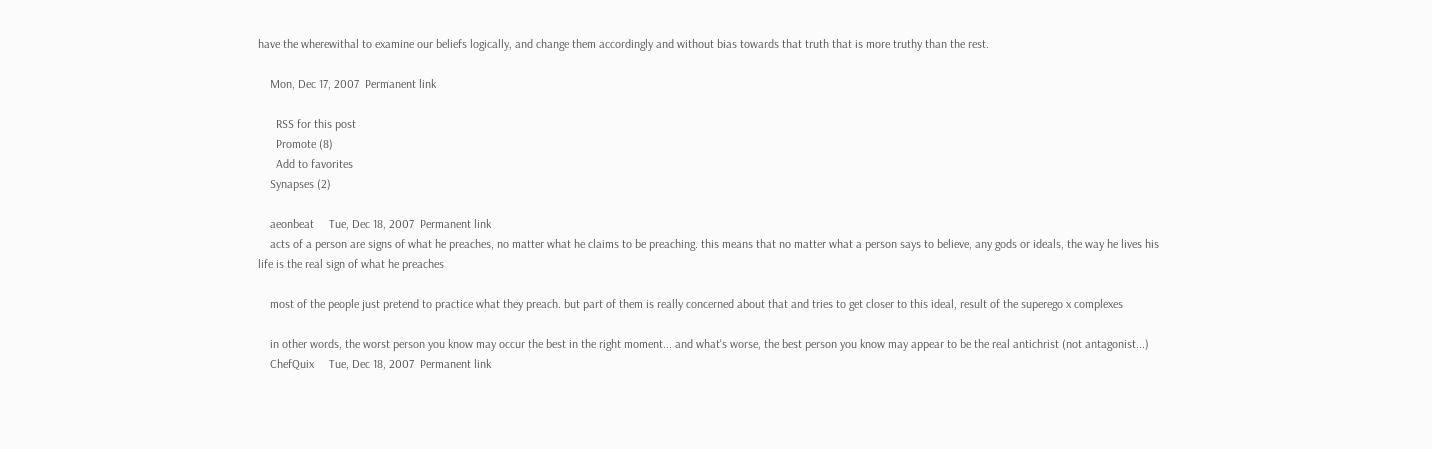have the wherewithal to examine our beliefs logically, and change them accordingly and without bias towards that truth that is more truthy than the rest.

    Mon, Dec 17, 2007  Permanent link

      RSS for this post
      Promote (8)
      Add to favorites
    Synapses (2)

    aeonbeat     Tue, Dec 18, 2007  Permanent link
    acts of a person are signs of what he preaches, no matter what he claims to be preaching. this means that no matter what a person says to believe, any gods or ideals, the way he lives his life is the real sign of what he preaches

    most of the people just pretend to practice what they preach. but part of them is really concerned about that and tries to get closer to this ideal, result of the superego x complexes

    in other words, the worst person you know may occur the best in the right moment... and what's worse, the best person you know may appear to be the real antichrist (not antagonist...)
    ChefQuix     Tue, Dec 18, 2007  Permanent link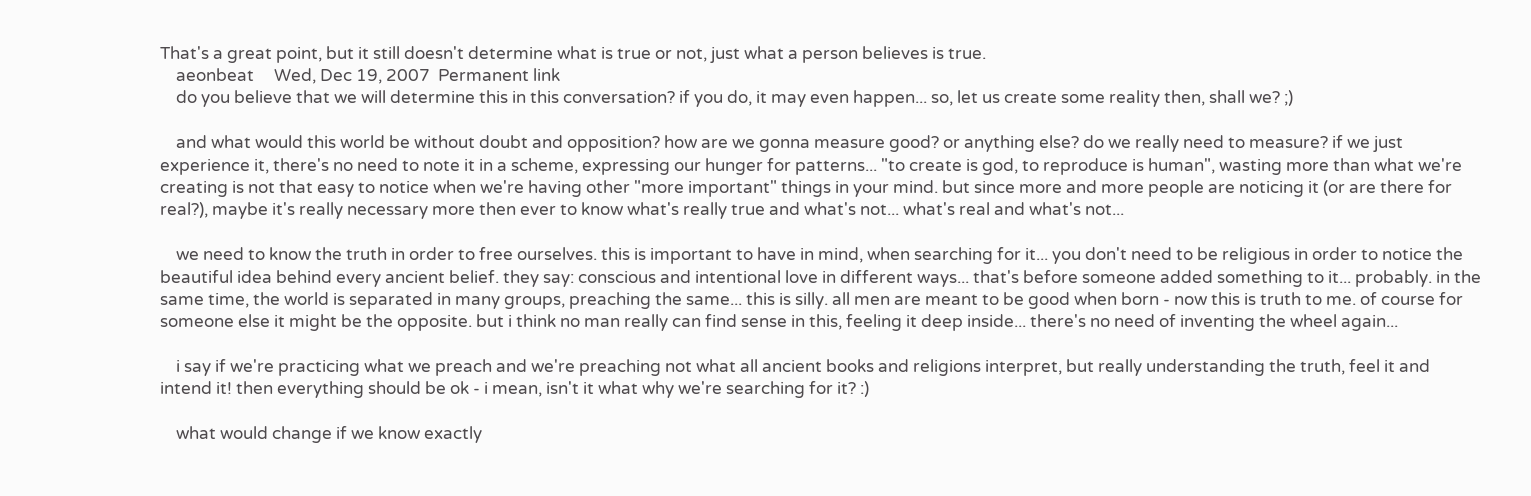That's a great point, but it still doesn't determine what is true or not, just what a person believes is true.
    aeonbeat     Wed, Dec 19, 2007  Permanent link
    do you believe that we will determine this in this conversation? if you do, it may even happen... so, let us create some reality then, shall we? ;)

    and what would this world be without doubt and opposition? how are we gonna measure good? or anything else? do we really need to measure? if we just experience it, there's no need to note it in a scheme, expressing our hunger for patterns... "to create is god, to reproduce is human", wasting more than what we're creating is not that easy to notice when we're having other "more important" things in your mind. but since more and more people are noticing it (or are there for real?), maybe it's really necessary more then ever to know what's really true and what's not... what's real and what's not...

    we need to know the truth in order to free ourselves. this is important to have in mind, when searching for it... you don't need to be religious in order to notice the beautiful idea behind every ancient belief. they say: conscious and intentional love in different ways... that's before someone added something to it... probably. in the same time, the world is separated in many groups, preaching the same... this is silly. all men are meant to be good when born - now this is truth to me. of course for someone else it might be the opposite. but i think no man really can find sense in this, feeling it deep inside... there's no need of inventing the wheel again...

    i say if we're practicing what we preach and we're preaching not what all ancient books and religions interpret, but really understanding the truth, feel it and intend it! then everything should be ok - i mean, isn't it what why we're searching for it? :)

    what would change if we know exactly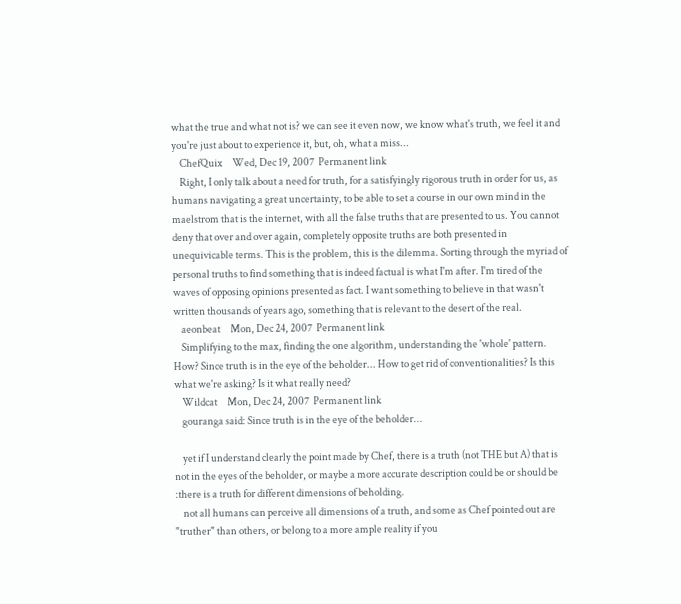what the true and what not is? we can see it even now, we know what's truth, we feel it and you're just about to experience it, but, oh, what a miss...
    ChefQuix     Wed, Dec 19, 2007  Permanent link
    Right, I only talk about a need for truth, for a satisfyingly rigorous truth in order for us, as humans navigating a great uncertainty, to be able to set a course in our own mind in the maelstrom that is the internet, with all the false truths that are presented to us. You cannot deny that over and over again, completely opposite truths are both presented in unequivicable terms. This is the problem, this is the dilemma. Sorting through the myriad of personal truths to find something that is indeed factual is what I'm after. I'm tired of the waves of opposing opinions presented as fact. I want something to believe in that wasn't written thousands of years ago, something that is relevant to the desert of the real.
    aeonbeat     Mon, Dec 24, 2007  Permanent link
    Simplifying to the max, finding the one algorithm, understanding the 'whole' pattern. How? Since truth is in the eye of the beholder... How to get rid of conventionalities? Is this what we're asking? Is it what really need?
    Wildcat     Mon, Dec 24, 2007  Permanent link
    gouranga said: Since truth is in the eye of the beholder...

    yet if I understand clearly the point made by Chef, there is a truth (not THE but A) that is not in the eyes of the beholder, or maybe a more accurate description could be or should be :there is a truth for different dimensions of beholding.
    not all humans can perceive all dimensions of a truth, and some as Chef pointed out are "truther" than others, or belong to a more ample reality if you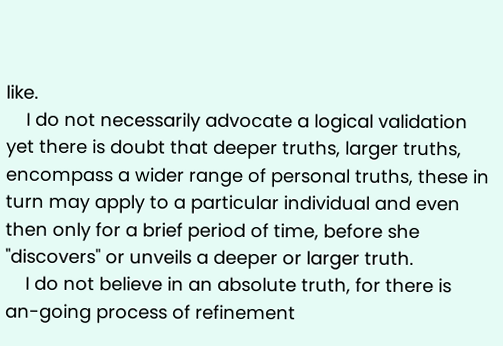like.
    I do not necessarily advocate a logical validation yet there is doubt that deeper truths, larger truths, encompass a wider range of personal truths, these in turn may apply to a particular individual and even then only for a brief period of time, before she "discovers" or unveils a deeper or larger truth.
    I do not believe in an absolute truth, for there is an-going process of refinement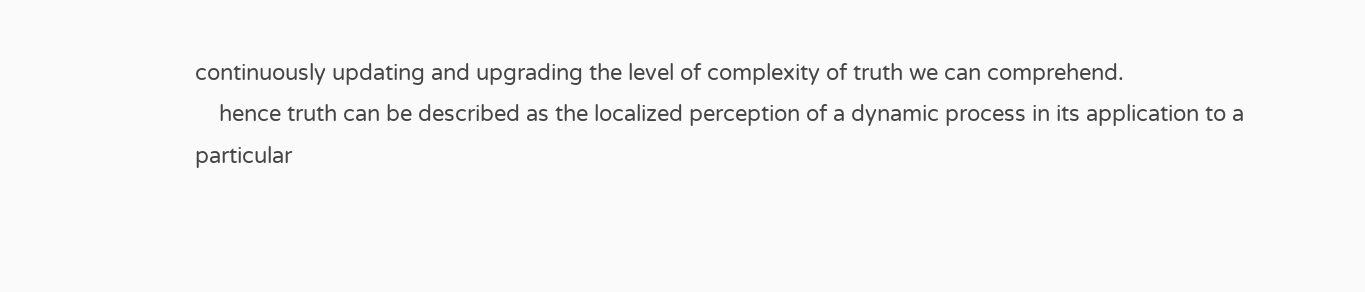continuously updating and upgrading the level of complexity of truth we can comprehend.
    hence truth can be described as the localized perception of a dynamic process in its application to a particular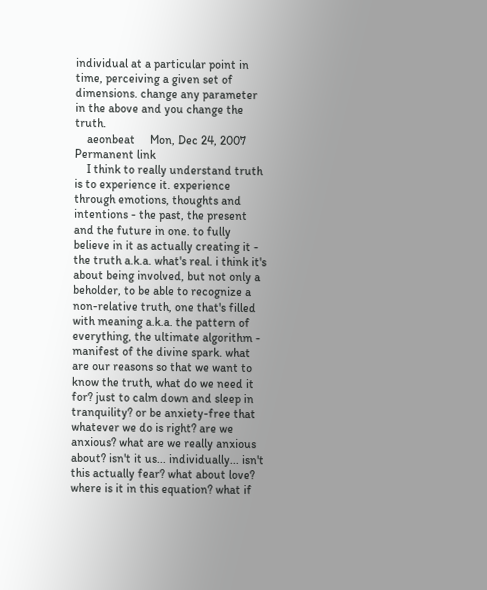individual at a particular point in time, perceiving a given set of dimensions. change any parameter in the above and you change the truth.
    aeonbeat     Mon, Dec 24, 2007  Permanent link
    I think to really understand truth is to experience it. experience through emotions, thoughts and intentions - the past, the present and the future in one. to fully believe in it as actually creating it - the truth a.k.a. what's real. i think it's about being involved, but not only a beholder, to be able to recognize a non-relative truth, one that's filled with meaning a.k.a. the pattern of everything, the ultimate algorithm - manifest of the divine spark. what are our reasons so that we want to know the truth, what do we need it for? just to calm down and sleep in tranquility? or be anxiety-free that whatever we do is right? are we anxious? what are we really anxious about? isn't it us... individually... isn't this actually fear? what about love? where is it in this equation? what if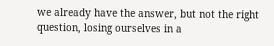we already have the answer, but not the right question, losing ourselves in a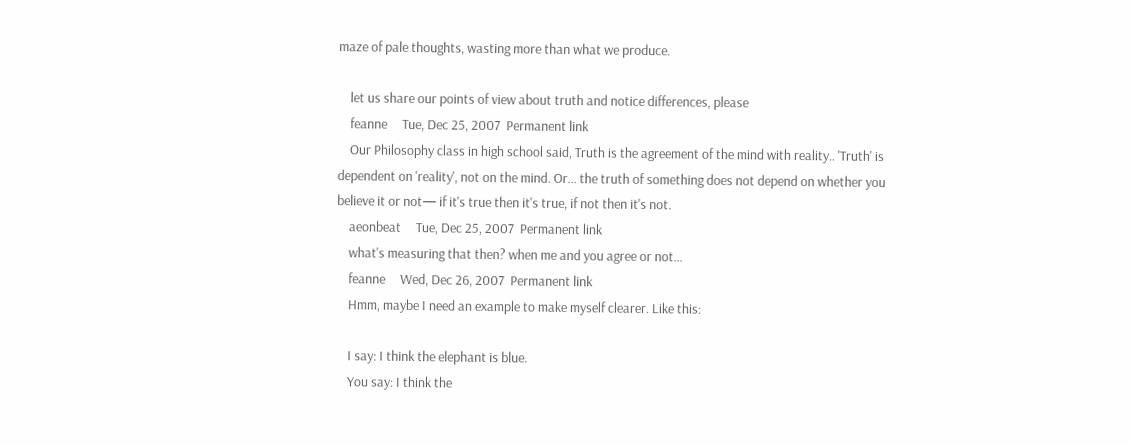maze of pale thoughts, wasting more than what we produce.

    let us share our points of view about truth and notice differences, please
    feanne     Tue, Dec 25, 2007  Permanent link
    Our Philosophy class in high school said, Truth is the agreement of the mind with reality.. 'Truth' is dependent on 'reality', not on the mind. Or... the truth of something does not depend on whether you believe it or not— if it's true then it's true, if not then it's not.
    aeonbeat     Tue, Dec 25, 2007  Permanent link
    what's measuring that then? when me and you agree or not...
    feanne     Wed, Dec 26, 2007  Permanent link
    Hmm, maybe I need an example to make myself clearer. Like this:

    I say: I think the elephant is blue.
    You say: I think the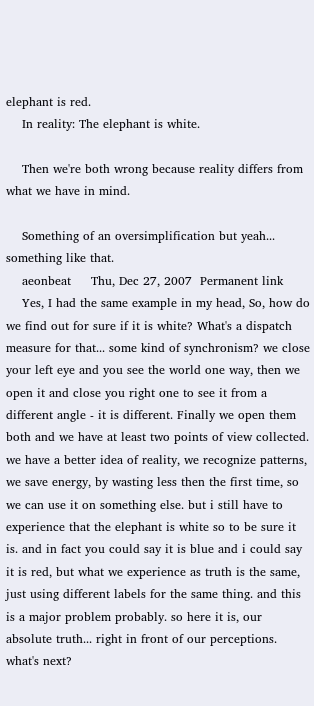elephant is red.
    In reality: The elephant is white.

    Then we're both wrong because reality differs from what we have in mind.

    Something of an oversimplification but yeah... something like that.
    aeonbeat     Thu, Dec 27, 2007  Permanent link
    Yes, I had the same example in my head, So, how do we find out for sure if it is white? What's a dispatch measure for that... some kind of synchronism? we close your left eye and you see the world one way, then we open it and close you right one to see it from a different angle - it is different. Finally we open them both and we have at least two points of view collected. we have a better idea of reality, we recognize patterns, we save energy, by wasting less then the first time, so we can use it on something else. but i still have to experience that the elephant is white so to be sure it is. and in fact you could say it is blue and i could say it is red, but what we experience as truth is the same, just using different labels for the same thing. and this is a major problem probably. so here it is, our absolute truth... right in front of our perceptions. what's next?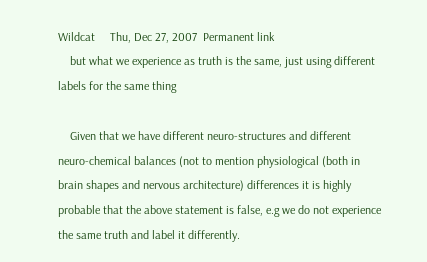Wildcat     Thu, Dec 27, 2007  Permanent link
    but what we experience as truth is the same, just using different labels for the same thing

    Given that we have different neuro-structures and different neuro-chemical balances (not to mention physiological (both in brain shapes and nervous architecture) differences it is highly probable that the above statement is false, e.g we do not experience the same truth and label it differently.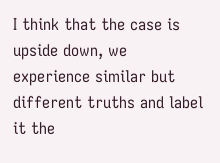I think that the case is upside down, we experience similar but different truths and label it the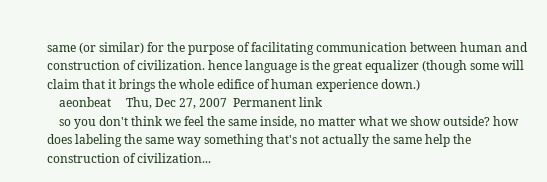same (or similar) for the purpose of facilitating communication between human and construction of civilization. hence language is the great equalizer (though some will claim that it brings the whole edifice of human experience down.)
    aeonbeat     Thu, Dec 27, 2007  Permanent link
    so you don't think we feel the same inside, no matter what we show outside? how does labeling the same way something that's not actually the same help the construction of civilization...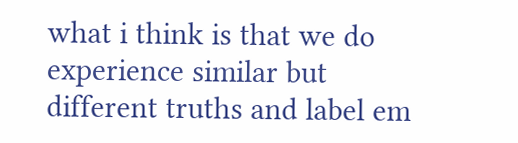what i think is that we do experience similar but different truths and label em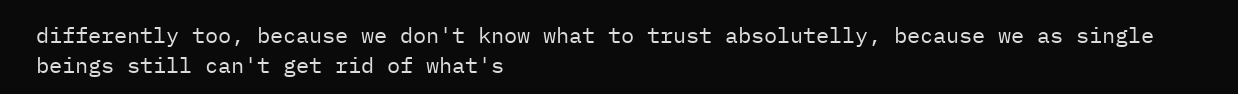differently too, because we don't know what to trust absolutelly, because we as single beings still can't get rid of what's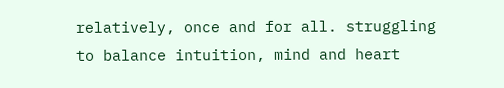relatively, once and for all. struggling to balance intuition, mind and heart